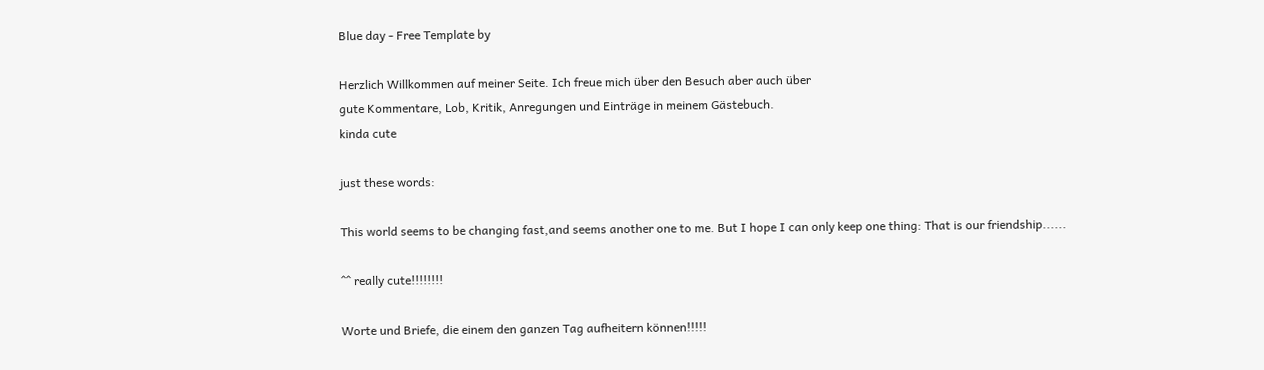Blue day - Free Template by

Herzlich Willkommen auf meiner Seite. Ich freue mich über den Besuch aber auch über
gute Kommentare, Lob, Kritik, Anregungen und Einträge in meinem Gästebuch.
kinda cute

just these words:

This world seems to be changing fast,and seems another one to me. But I hope I can only keep one thing: That is our friendship......

^^ really cute!!!!!!!!

Worte und Briefe, die einem den ganzen Tag aufheitern können!!!!!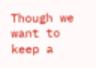Though we want to keep a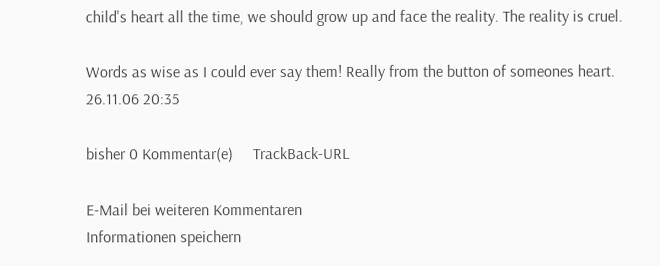child's heart all the time, we should grow up and face the reality. The reality is cruel.

Words as wise as I could ever say them! Really from the button of someones heart.
26.11.06 20:35

bisher 0 Kommentar(e)     TrackBack-URL

E-Mail bei weiteren Kommentaren
Informationen speichern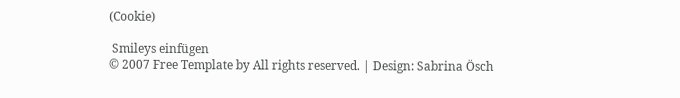(Cookie)

 Smileys einfügen
© 2007 Free Template by All rights reserved. | Design: Sabrina Ösch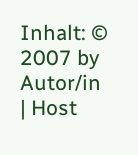Inhalt: © 2007 by Autor/in | Host